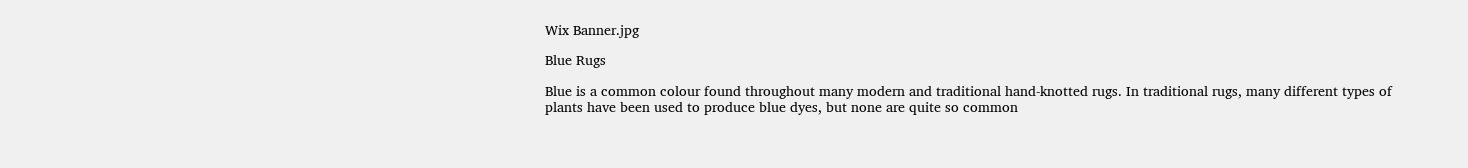Wix Banner.jpg

Blue Rugs

Blue is a common colour found throughout many modern and traditional hand-knotted rugs. In traditional rugs, many different types of plants have been used to produce blue dyes, but none are quite so common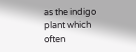as the indigo plant which often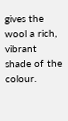gives the wool a rich, vibrant shade of the colour.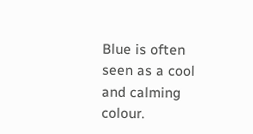Blue is often seen as a cool and calming colour.